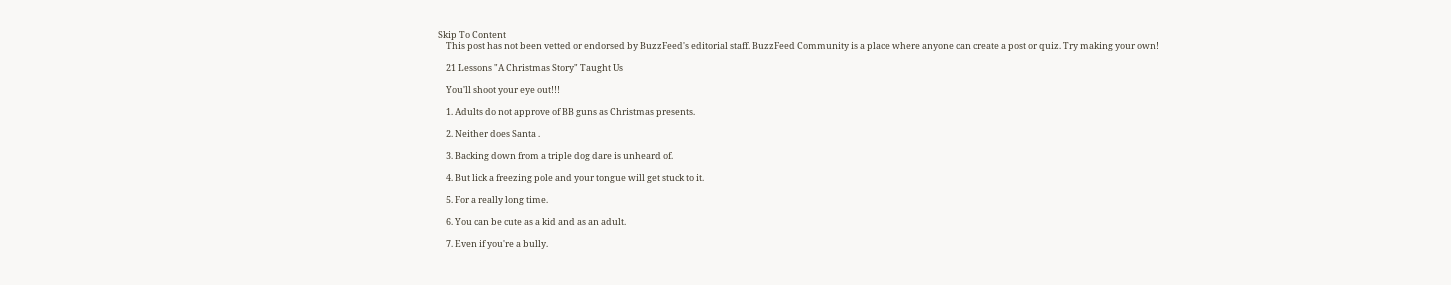Skip To Content
    This post has not been vetted or endorsed by BuzzFeed's editorial staff. BuzzFeed Community is a place where anyone can create a post or quiz. Try making your own!

    21 Lessons "A Christmas Story" Taught Us

    You'll shoot your eye out!!!

    1. Adults do not approve of BB guns as Christmas presents.

    2. Neither does Santa .

    3. Backing down from a triple dog dare is unheard of.

    4. But lick a freezing pole and your tongue will get stuck to it.

    5. For a really long time.

    6. You can be cute as a kid and as an adult.

    7. Even if you're a bully.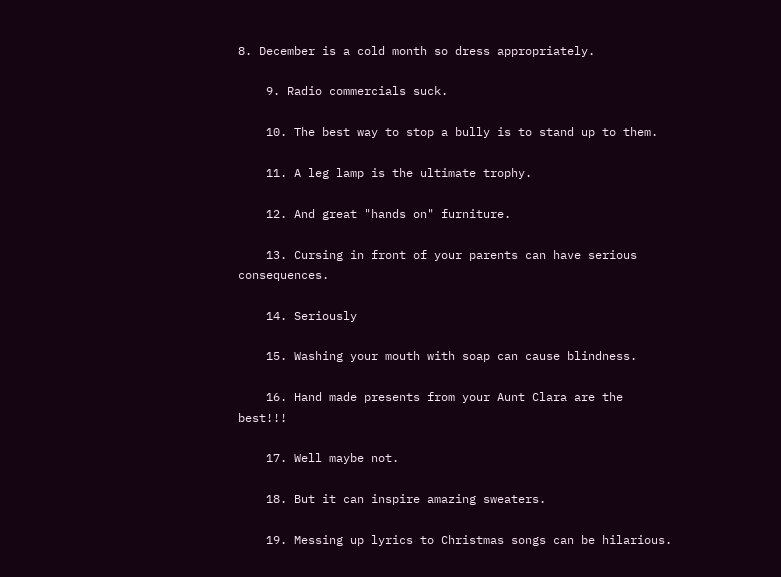8. December is a cold month so dress appropriately.

    9. Radio commercials suck.

    10. The best way to stop a bully is to stand up to them.

    11. A leg lamp is the ultimate trophy.

    12. And great "hands on" furniture.

    13. Cursing in front of your parents can have serious consequences.

    14. Seriously

    15. Washing your mouth with soap can cause blindness.

    16. Hand made presents from your Aunt Clara are the best!!!

    17. Well maybe not.

    18. But it can inspire amazing sweaters.

    19. Messing up lyrics to Christmas songs can be hilarious.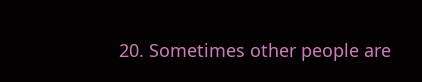20. Sometimes other people are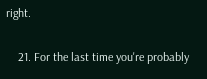right.

    21. For the last time you're probably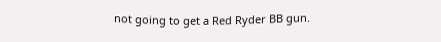not going to get a Red Ryder BB gun.